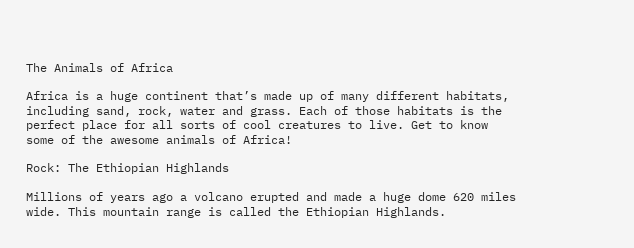The Animals of Africa

Africa is a huge continent that’s made up of many different habitats, including sand, rock, water and grass. Each of those habitats is the perfect place for all sorts of cool creatures to live. Get to know some of the awesome animals of Africa!

Rock: The Ethiopian Highlands

Millions of years ago a volcano erupted and made a huge dome 620 miles wide. This mountain range is called the Ethiopian Highlands.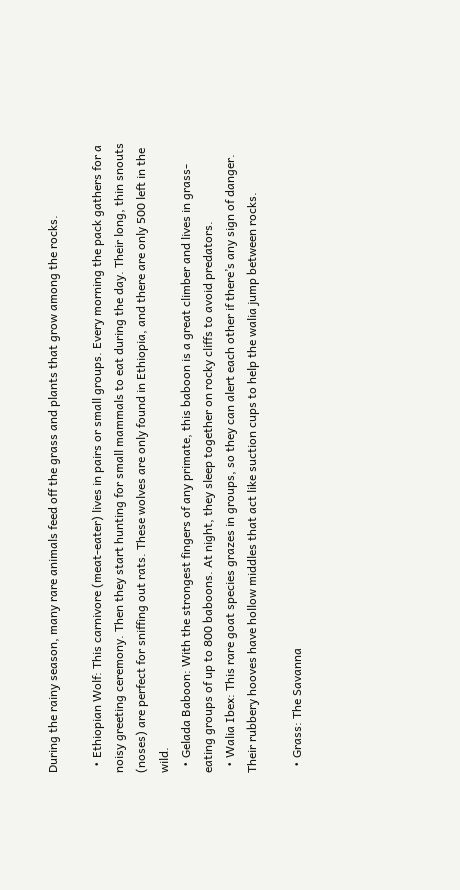During the rainy season, many rare animals feed off the grass and plants that grow among the rocks.

  • Ethiopian Wolf: This carnivore (meat-eater) lives in pairs or small groups. Every morning the pack gathers for a noisy greeting ceremony. Then they start hunting for small mammals to eat during the day. Their long, thin snouts (noses) are perfect for sniffing out rats. These wolves are only found in Ethiopia, and there are only 500 left in the wild.
  • Gelada Baboon: With the strongest fingers of any primate, this baboon is a great climber and lives in grass-eating groups of up to 800 baboons. At night, they sleep together on rocky cliffs to avoid predators.
  • Walia Ibex: This rare goat species grazes in groups, so they can alert each other if there’s any sign of danger. Their rubbery hooves have hollow middles that act like suction cups to help the walia jump between rocks.

  • Grass: The Savanna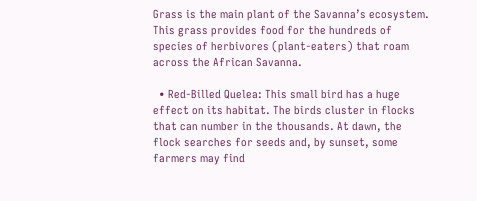Grass is the main plant of the Savanna’s ecosystem. This grass provides food for the hundreds of species of herbivores (plant-eaters) that roam across the African Savanna.

  • Red-Billed Quelea: This small bird has a huge effect on its habitat. The birds cluster in flocks that can number in the thousands. At dawn, the flock searches for seeds and, by sunset, some farmers may find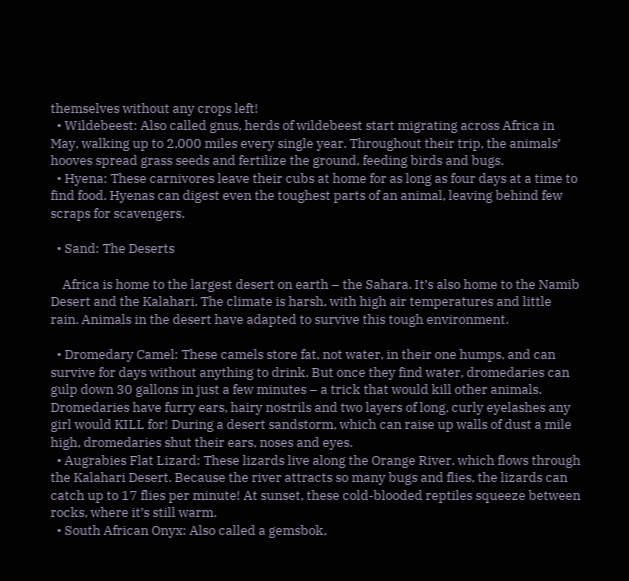themselves without any crops left!
  • Wildebeest: Also called gnus, herds of wildebeest start migrating across Africa in May, walking up to 2,000 miles every single year. Throughout their trip, the animals’ hooves spread grass seeds and fertilize the ground, feeding birds and bugs.
  • Hyena: These carnivores leave their cubs at home for as long as four days at a time to find food. Hyenas can digest even the toughest parts of an animal, leaving behind few scraps for scavengers.

  • Sand: The Deserts

    Africa is home to the largest desert on earth – the Sahara. It’s also home to the Namib Desert and the Kalahari. The climate is harsh, with high air temperatures and little rain. Animals in the desert have adapted to survive this tough environment.

  • Dromedary Camel: These camels store fat, not water, in their one humps, and can survive for days without anything to drink. But once they find water, dromedaries can gulp down 30 gallons in just a few minutes – a trick that would kill other animals. Dromedaries have furry ears, hairy nostrils and two layers of long, curly eyelashes any girl would KILL for! During a desert sandstorm, which can raise up walls of dust a mile high, dromedaries shut their ears, noses and eyes.
  • Augrabies Flat Lizard: These lizards live along the Orange River, which flows through the Kalahari Desert. Because the river attracts so many bugs and flies, the lizards can catch up to 17 flies per minute! At sunset, these cold-blooded reptiles squeeze between rocks, where it’s still warm.
  • South African Onyx: Also called a gemsbok,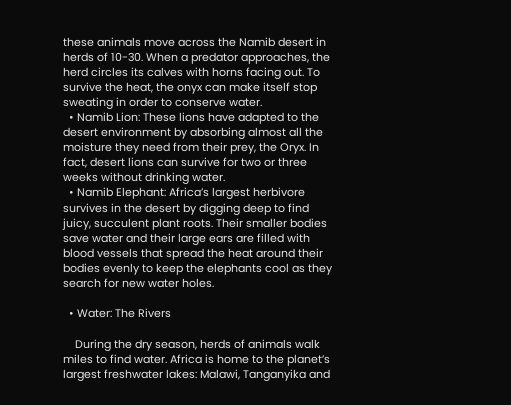these animals move across the Namib desert in herds of 10-30. When a predator approaches, the herd circles its calves with horns facing out. To survive the heat, the onyx can make itself stop sweating in order to conserve water.
  • Namib Lion: These lions have adapted to the desert environment by absorbing almost all the moisture they need from their prey, the Oryx. In fact, desert lions can survive for two or three weeks without drinking water.
  • Namib Elephant: Africa’s largest herbivore survives in the desert by digging deep to find juicy, succulent plant roots. Their smaller bodies save water and their large ears are filled with blood vessels that spread the heat around their bodies evenly to keep the elephants cool as they search for new water holes.

  • Water: The Rivers

    During the dry season, herds of animals walk miles to find water. Africa is home to the planet’s largest freshwater lakes: Malawi, Tanganyika and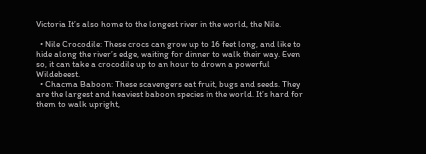Victoria It’s also home to the longest river in the world, the Nile.

  • Nile Crocodile: These crocs can grow up to 16 feet long, and like to hide along the river’s edge, waiting for dinner to walk their way. Even so, it can take a crocodile up to an hour to drown a powerful Wildebeest.
  • Chacma Baboon: These scavengers eat fruit, bugs and seeds. They are the largest and heaviest baboon species in the world. It’s hard for them to walk upright,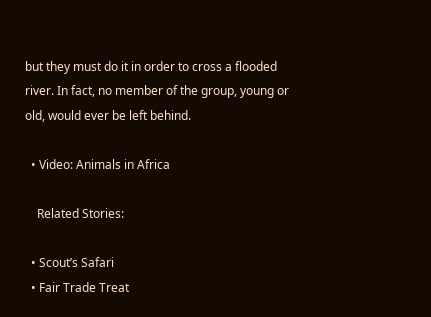but they must do it in order to cross a flooded river. In fact, no member of the group, young or old, would ever be left behind.

  • Video: Animals in Africa

    Related Stories:

  • Scout’s Safari
  • Fair Trade Treat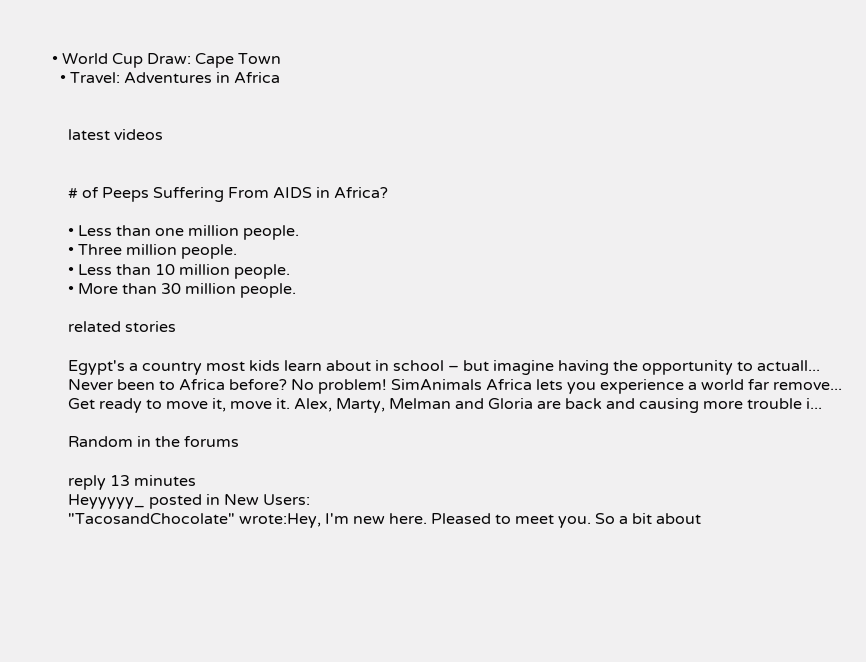• World Cup Draw: Cape Town
  • Travel: Adventures in Africa


    latest videos


    # of Peeps Suffering From AIDS in Africa?

    • Less than one million people.
    • Three million people.
    • Less than 10 million people.
    • More than 30 million people.

    related stories

    Egypt's a country most kids learn about in school – but imagine having the opportunity to actuall...
    Never been to Africa before? No problem! SimAnimals Africa lets you experience a world far remove...
    Get ready to move it, move it. Alex, Marty, Melman and Gloria are back and causing more trouble i...

    Random in the forums

    reply 13 minutes
    Heyyyyy_ posted in New Users:
    "TacosandChocolate" wrote:Hey, I'm new here. Pleased to meet you. So a bit about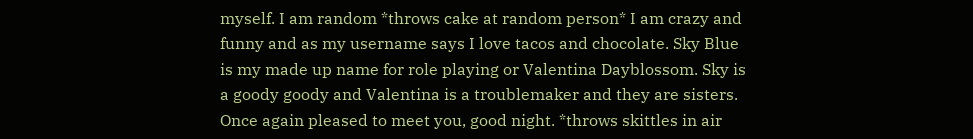myself. I am random *throws cake at random person* I am crazy and funny and as my username says I love tacos and chocolate. Sky Blue is my made up name for role playing or Valentina Dayblossom. Sky is a goody goody and Valentina is a troublemaker and they are sisters. Once again pleased to meet you, good night. *throws skittles in air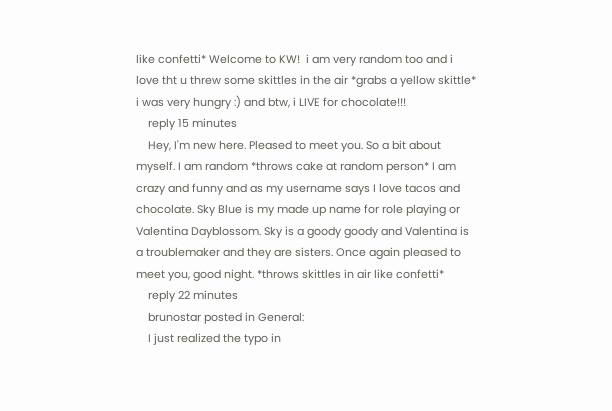like confetti* Welcome to KW!  i am very random too and i love tht u threw some skittles in the air *grabs a yellow skittle* i was very hungry :) and btw, i LIVE for chocolate!!!
    reply 15 minutes
    Hey, I'm new here. Pleased to meet you. So a bit about myself. I am random *throws cake at random person* I am crazy and funny and as my username says I love tacos and chocolate. Sky Blue is my made up name for role playing or Valentina Dayblossom. Sky is a goody goody and Valentina is a troublemaker and they are sisters. Once again pleased to meet you, good night. *throws skittles in air like confetti*
    reply 22 minutes
    brunostar posted in General:
    I just realized the typo in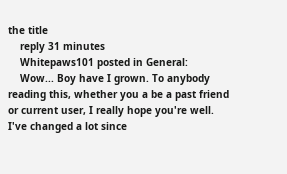the title
    reply 31 minutes
    Whitepaws101 posted in General:
    Wow... Boy have I grown. To anybody reading this, whether you a be a past friend or current user, I really hope you're well. I've changed a lot since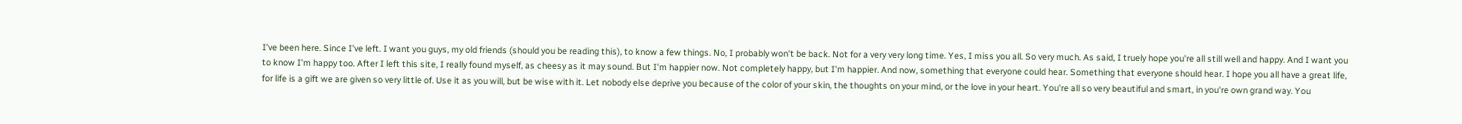I've been here. Since I've left. I want you guys, my old friends (should you be reading this), to know a few things. No, I probably won't be back. Not for a very very long time. Yes, I miss you all. So very much. As said, I truely hope you're all still well and happy. And I want you to know I'm happy too. After I left this site, I really found myself, as cheesy as it may sound. But I'm happier now. Not completely happy, but I'm happier. And now, something that everyone could hear. Something that everyone should hear. I hope you all have a great life, for life is a gift we are given so very little of. Use it as you will, but be wise with it. Let nobody else deprive you because of the color of your skin, the thoughts on your mind, or the love in your heart. You're all so very beautiful and smart, in you're own grand way. You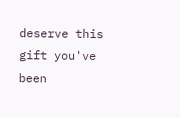deserve this gift you've been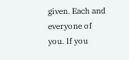given. Each and everyone of you. If you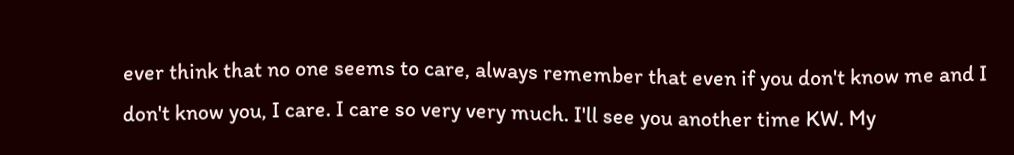ever think that no one seems to care, always remember that even if you don't know me and I don't know you, I care. I care so very very much. I'll see you another time KW. My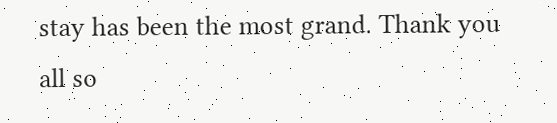stay has been the most grand. Thank you all so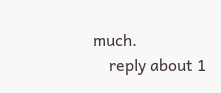much.
    reply about 1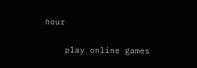hour

    play online games